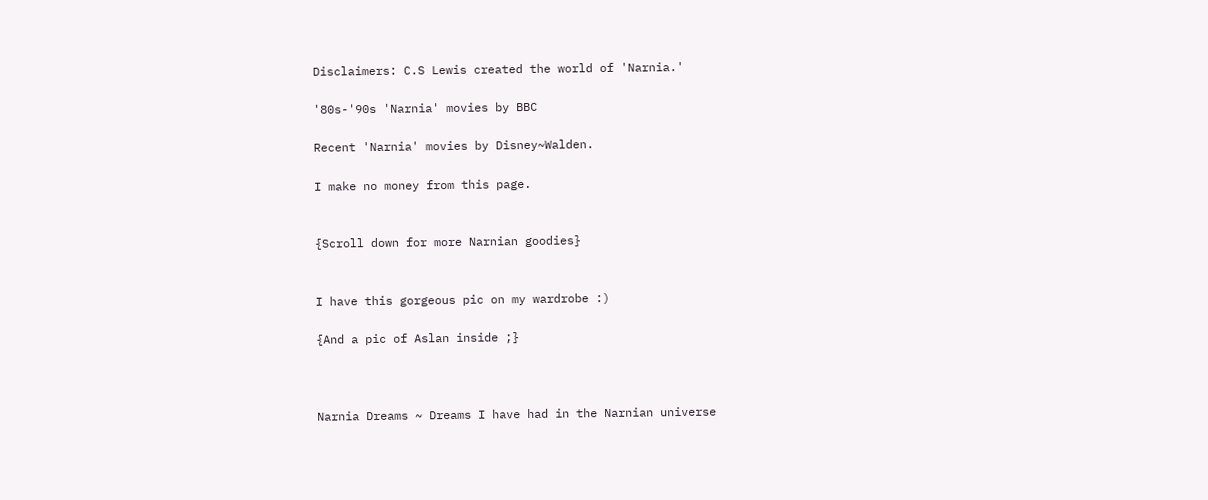Disclaimers: C.S Lewis created the world of 'Narnia.'

'80s-'90s 'Narnia' movies by BBC

Recent 'Narnia' movies by Disney~Walden.

I make no money from this page.


{Scroll down for more Narnian goodies}


I have this gorgeous pic on my wardrobe :)

{And a pic of Aslan inside ;}



Narnia Dreams ~ Dreams I have had in the Narnian universe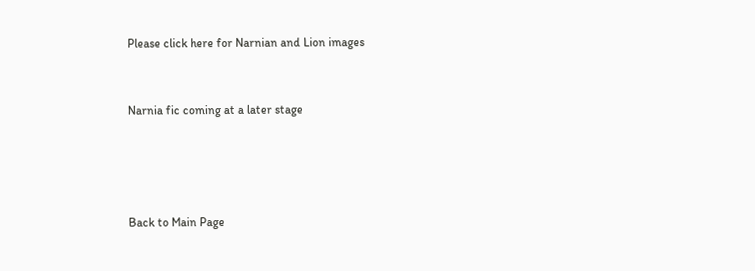Please click here for Narnian and Lion images


Narnia fic coming at a later stage




Back to Main Page